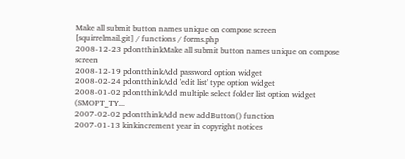Make all submit button names unique on compose screen
[squirrelmail.git] / functions / forms.php
2008-12-23 pdontthinkMake all submit button names unique on compose screen
2008-12-19 pdontthinkAdd password option widget
2008-02-24 pdontthinkAdd 'edit list' type option widget
2008-01-02 pdontthinkAdd multiple select folder list option widget (SMOPT_TY...
2007-02-02 pdontthinkAdd new addButton() function
2007-01-13 kinkincrement year in copyright notices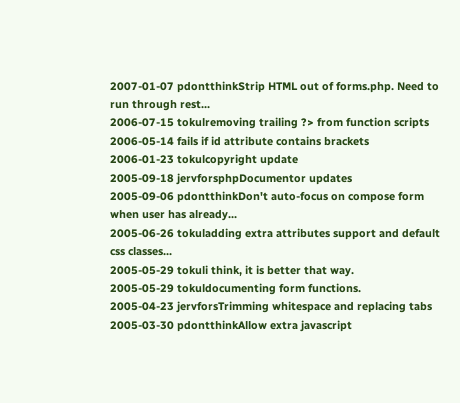2007-01-07 pdontthinkStrip HTML out of forms.php. Need to run through rest...
2006-07-15 tokulremoving trailing ?> from function scripts
2006-05-14 fails if id attribute contains brackets
2006-01-23 tokulcopyright update
2005-09-18 jervforsphpDocumentor updates
2005-09-06 pdontthinkDon't auto-focus on compose form when user has already...
2005-06-26 tokuladding extra attributes support and default css classes...
2005-05-29 tokuli think, it is better that way.
2005-05-29 tokuldocumenting form functions.
2005-04-23 jervforsTrimming whitespace and replacing tabs
2005-03-30 pdontthinkAllow extra javascript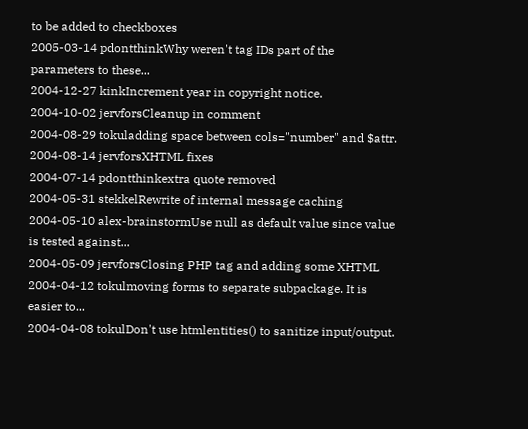to be added to checkboxes
2005-03-14 pdontthinkWhy weren't tag IDs part of the parameters to these...
2004-12-27 kinkIncrement year in copyright notice.
2004-10-02 jervforsCleanup in comment
2004-08-29 tokuladding space between cols="number" and $attr.
2004-08-14 jervforsXHTML fixes
2004-07-14 pdontthinkextra quote removed
2004-05-31 stekkelRewrite of internal message caching
2004-05-10 alex-brainstormUse null as default value since value is tested against...
2004-05-09 jervforsClosing PHP tag and adding some XHTML
2004-04-12 tokulmoving forms to separate subpackage. It is easier to...
2004-04-08 tokulDon't use htmlentities() to sanitize input/output.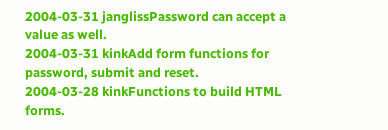2004-03-31 janglissPassword can accept a value as well.
2004-03-31 kinkAdd form functions for password, submit and reset.
2004-03-28 kinkFunctions to build HTML forms.